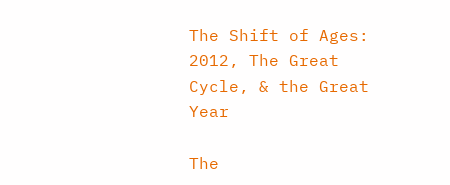The Shift of Ages:
2012, The Great Cycle, & the Great Year

The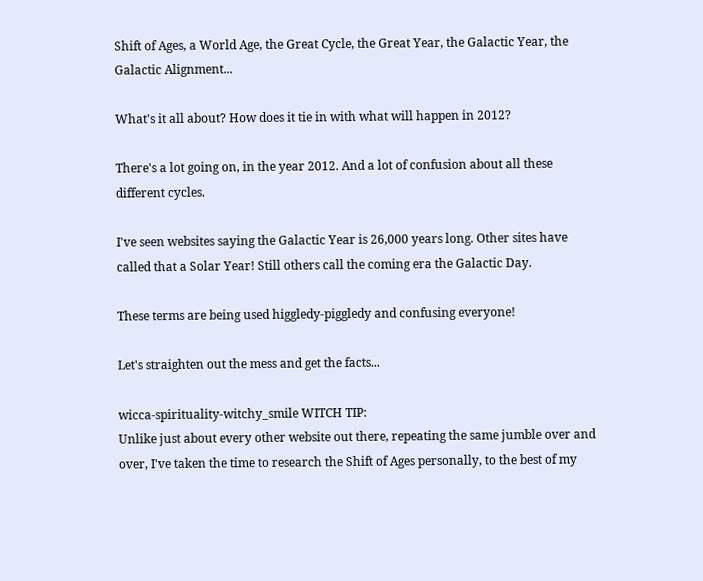Shift of Ages, a World Age, the Great Cycle, the Great Year, the Galactic Year, the Galactic Alignment...

What's it all about? How does it tie in with what will happen in 2012?

There's a lot going on, in the year 2012. And a lot of confusion about all these different cycles.

I've seen websites saying the Galactic Year is 26,000 years long. Other sites have called that a Solar Year! Still others call the coming era the Galactic Day.

These terms are being used higgledy-piggledy and confusing everyone!

Let's straighten out the mess and get the facts...

wicca-spirituality-witchy_smile WITCH TIP:
Unlike just about every other website out there, repeating the same jumble over and over, I've taken the time to research the Shift of Ages personally, to the best of my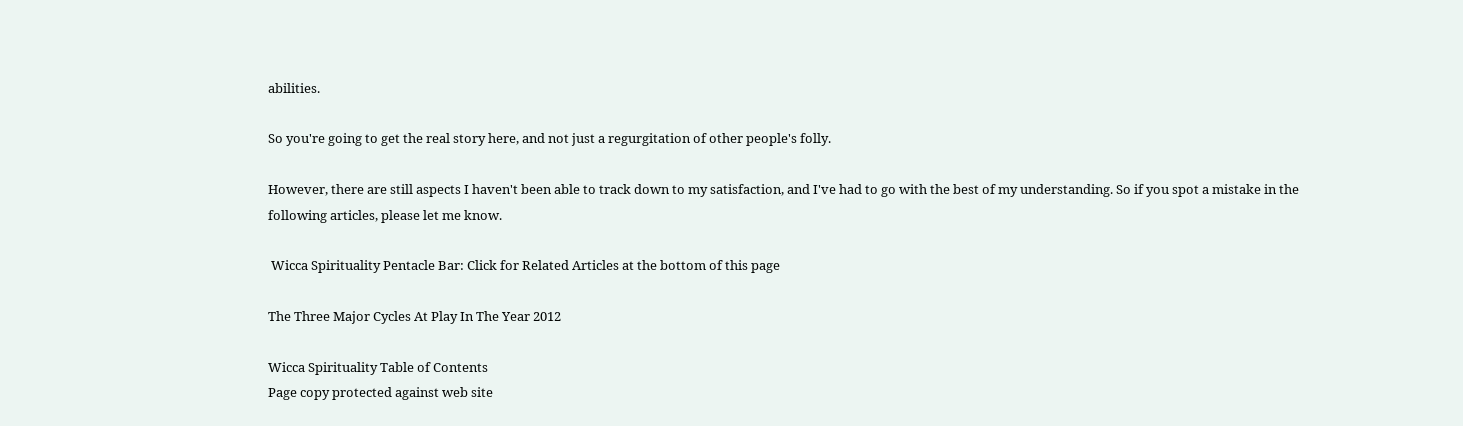abilities.

So you're going to get the real story here, and not just a regurgitation of other people's folly.

However, there are still aspects I haven't been able to track down to my satisfaction, and I've had to go with the best of my understanding. So if you spot a mistake in the following articles, please let me know.

 Wicca Spirituality Pentacle Bar: Click for Related Articles at the bottom of this page

The Three Major Cycles At Play In The Year 2012

Wicca Spirituality Table of Contents
Page copy protected against web site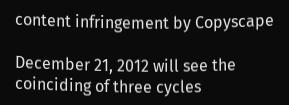content infringement by Copyscape

December 21, 2012 will see the coinciding of three cycles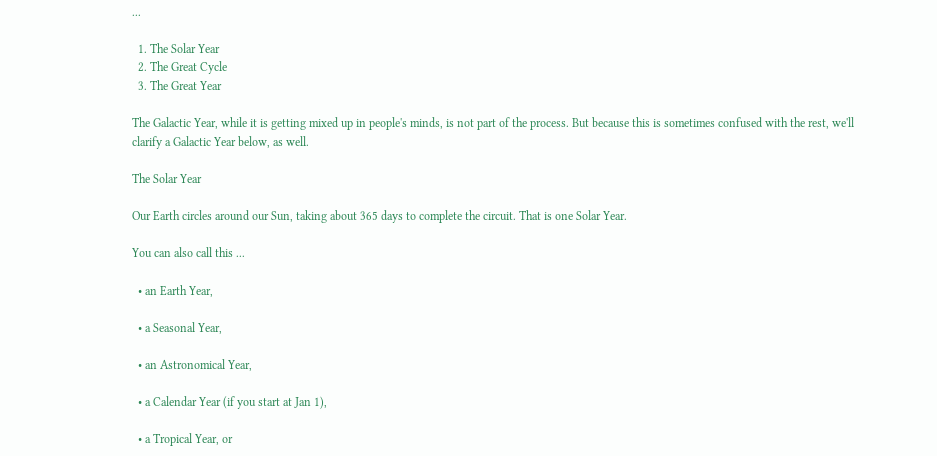...

  1. The Solar Year
  2. The Great Cycle
  3. The Great Year

The Galactic Year, while it is getting mixed up in people's minds, is not part of the process. But because this is sometimes confused with the rest, we'll clarify a Galactic Year below, as well.

The Solar Year

Our Earth circles around our Sun, taking about 365 days to complete the circuit. That is one Solar Year.

You can also call this ...

  • an Earth Year,

  • a Seasonal Year,

  • an Astronomical Year,

  • a Calendar Year (if you start at Jan 1),

  • a Tropical Year, or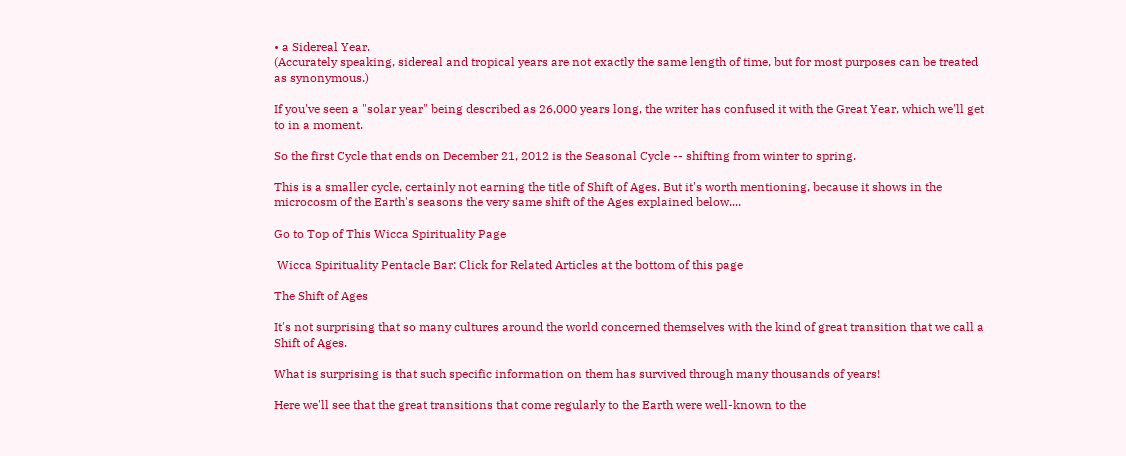• a Sidereal Year.
(Accurately speaking, sidereal and tropical years are not exactly the same length of time, but for most purposes can be treated as synonymous.)

If you've seen a "solar year" being described as 26,000 years long, the writer has confused it with the Great Year, which we'll get to in a moment.

So the first Cycle that ends on December 21, 2012 is the Seasonal Cycle -- shifting from winter to spring.

This is a smaller cycle, certainly not earning the title of Shift of Ages. But it's worth mentioning, because it shows in the microcosm of the Earth's seasons the very same shift of the Ages explained below....

Go to Top of This Wicca Spirituality Page

 Wicca Spirituality Pentacle Bar: Click for Related Articles at the bottom of this page

The Shift of Ages

It's not surprising that so many cultures around the world concerned themselves with the kind of great transition that we call a Shift of Ages.

What is surprising is that such specific information on them has survived through many thousands of years!

Here we'll see that the great transitions that come regularly to the Earth were well-known to the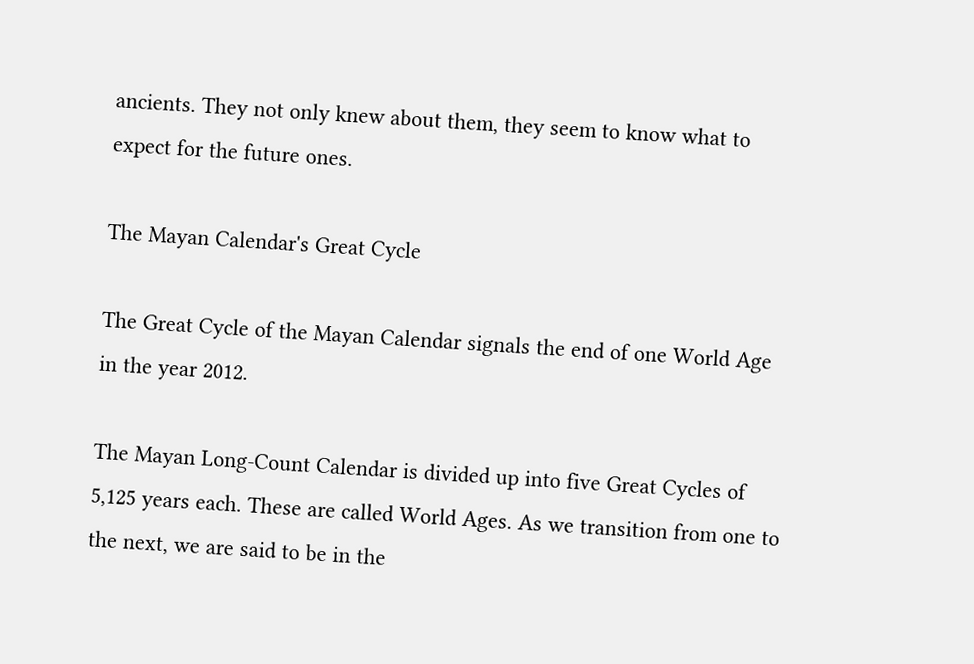ancients. They not only knew about them, they seem to know what to expect for the future ones.

The Mayan Calendar's Great Cycle

The Great Cycle of the Mayan Calendar signals the end of one World Age in the year 2012.

The Mayan Long-Count Calendar is divided up into five Great Cycles of 5,125 years each. These are called World Ages. As we transition from one to the next, we are said to be in the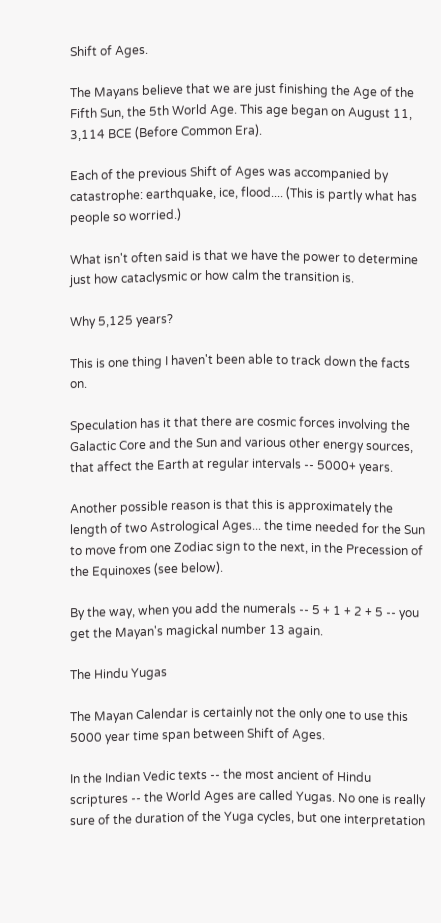Shift of Ages.

The Mayans believe that we are just finishing the Age of the Fifth Sun, the 5th World Age. This age began on August 11, 3,114 BCE (Before Common Era).

Each of the previous Shift of Ages was accompanied by catastrophe: earthquake, ice, flood.... (This is partly what has people so worried.)

What isn't often said is that we have the power to determine just how cataclysmic or how calm the transition is.

Why 5,125 years?

This is one thing I haven't been able to track down the facts on.

Speculation has it that there are cosmic forces involving the Galactic Core and the Sun and various other energy sources, that affect the Earth at regular intervals -- 5000+ years.

Another possible reason is that this is approximately the length of two Astrological Ages... the time needed for the Sun to move from one Zodiac sign to the next, in the Precession of the Equinoxes (see below).

By the way, when you add the numerals -- 5 + 1 + 2 + 5 -- you get the Mayan's magickal number 13 again.

The Hindu Yugas

The Mayan Calendar is certainly not the only one to use this 5000 year time span between Shift of Ages.

In the Indian Vedic texts -- the most ancient of Hindu scriptures -- the World Ages are called Yugas. No one is really sure of the duration of the Yuga cycles, but one interpretation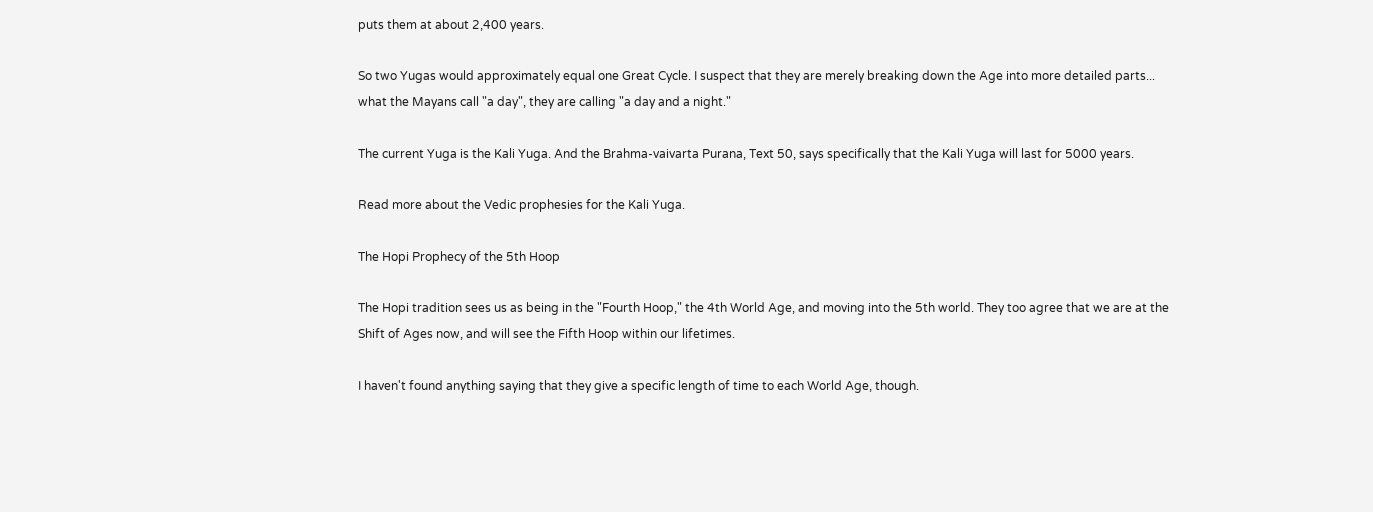puts them at about 2,400 years.

So two Yugas would approximately equal one Great Cycle. I suspect that they are merely breaking down the Age into more detailed parts... what the Mayans call "a day", they are calling "a day and a night."

The current Yuga is the Kali Yuga. And the Brahma-vaivarta Purana, Text 50, says specifically that the Kali Yuga will last for 5000 years.

Read more about the Vedic prophesies for the Kali Yuga.

The Hopi Prophecy of the 5th Hoop

The Hopi tradition sees us as being in the "Fourth Hoop," the 4th World Age, and moving into the 5th world. They too agree that we are at the Shift of Ages now, and will see the Fifth Hoop within our lifetimes.

I haven't found anything saying that they give a specific length of time to each World Age, though.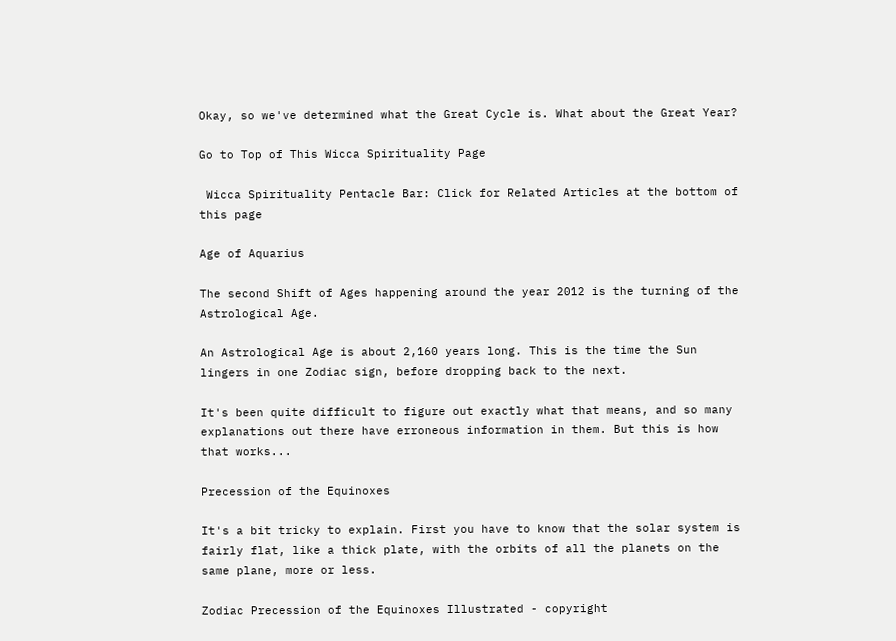Okay, so we've determined what the Great Cycle is. What about the Great Year?

Go to Top of This Wicca Spirituality Page

 Wicca Spirituality Pentacle Bar: Click for Related Articles at the bottom of this page

Age of Aquarius

The second Shift of Ages happening around the year 2012 is the turning of the Astrological Age.

An Astrological Age is about 2,160 years long. This is the time the Sun lingers in one Zodiac sign, before dropping back to the next.

It's been quite difficult to figure out exactly what that means, and so many explanations out there have erroneous information in them. But this is how that works...

Precession of the Equinoxes

It's a bit tricky to explain. First you have to know that the solar system is fairly flat, like a thick plate, with the orbits of all the planets on the same plane, more or less.

Zodiac Precession of the Equinoxes Illustrated - copyright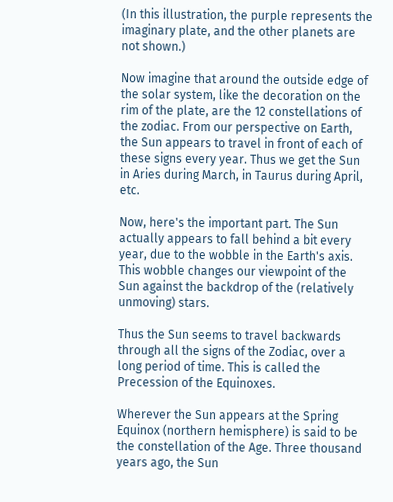(In this illustration, the purple represents the imaginary plate, and the other planets are not shown.)

Now imagine that around the outside edge of the solar system, like the decoration on the rim of the plate, are the 12 constellations of the zodiac. From our perspective on Earth, the Sun appears to travel in front of each of these signs every year. Thus we get the Sun in Aries during March, in Taurus during April, etc.

Now, here's the important part. The Sun actually appears to fall behind a bit every year, due to the wobble in the Earth's axis. This wobble changes our viewpoint of the Sun against the backdrop of the (relatively unmoving) stars.

Thus the Sun seems to travel backwards through all the signs of the Zodiac, over a long period of time. This is called the Precession of the Equinoxes.

Wherever the Sun appears at the Spring Equinox (northern hemisphere) is said to be the constellation of the Age. Three thousand years ago, the Sun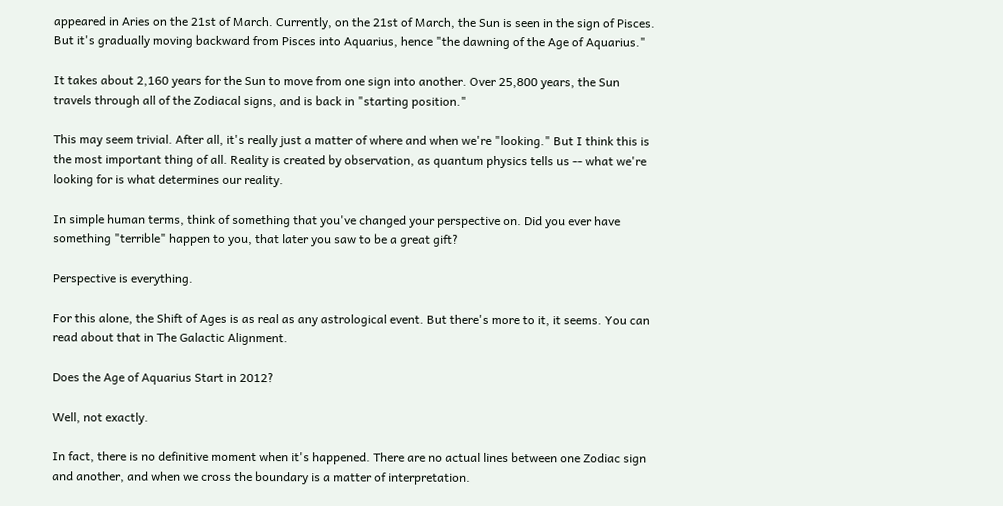appeared in Aries on the 21st of March. Currently, on the 21st of March, the Sun is seen in the sign of Pisces. But it's gradually moving backward from Pisces into Aquarius, hence "the dawning of the Age of Aquarius."

It takes about 2,160 years for the Sun to move from one sign into another. Over 25,800 years, the Sun travels through all of the Zodiacal signs, and is back in "starting position."

This may seem trivial. After all, it's really just a matter of where and when we're "looking." But I think this is the most important thing of all. Reality is created by observation, as quantum physics tells us -- what we're looking for is what determines our reality.

In simple human terms, think of something that you've changed your perspective on. Did you ever have something "terrible" happen to you, that later you saw to be a great gift?

Perspective is everything.

For this alone, the Shift of Ages is as real as any astrological event. But there's more to it, it seems. You can read about that in The Galactic Alignment.

Does the Age of Aquarius Start in 2012?

Well, not exactly.

In fact, there is no definitive moment when it's happened. There are no actual lines between one Zodiac sign and another, and when we cross the boundary is a matter of interpretation.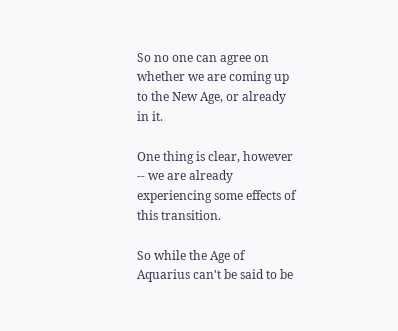So no one can agree on whether we are coming up to the New Age, or already in it.

One thing is clear, however -- we are already experiencing some effects of this transition.

So while the Age of Aquarius can't be said to be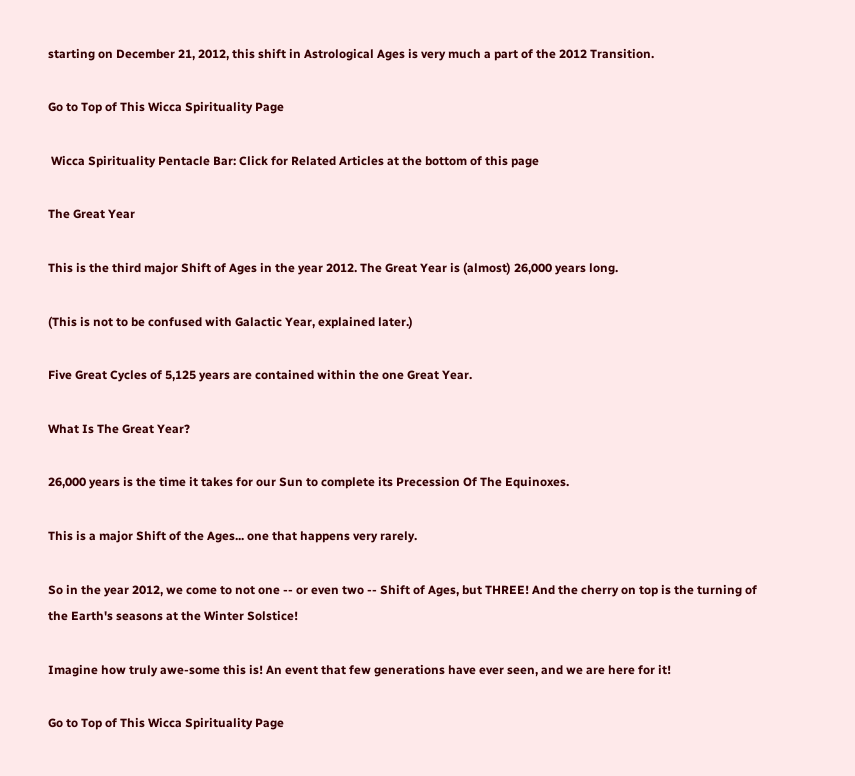starting on December 21, 2012, this shift in Astrological Ages is very much a part of the 2012 Transition.

Go to Top of This Wicca Spirituality Page

 Wicca Spirituality Pentacle Bar: Click for Related Articles at the bottom of this page

The Great Year

This is the third major Shift of Ages in the year 2012. The Great Year is (almost) 26,000 years long.

(This is not to be confused with Galactic Year, explained later.)

Five Great Cycles of 5,125 years are contained within the one Great Year.

What Is The Great Year?

26,000 years is the time it takes for our Sun to complete its Precession Of The Equinoxes.

This is a major Shift of the Ages... one that happens very rarely.

So in the year 2012, we come to not one -- or even two -- Shift of Ages, but THREE! And the cherry on top is the turning of the Earth's seasons at the Winter Solstice!

Imagine how truly awe-some this is! An event that few generations have ever seen, and we are here for it!

Go to Top of This Wicca Spirituality Page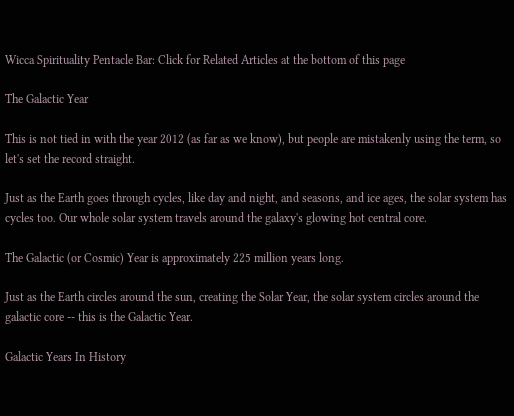Wicca Spirituality Pentacle Bar: Click for Related Articles at the bottom of this page

The Galactic Year

This is not tied in with the year 2012 (as far as we know), but people are mistakenly using the term, so let's set the record straight.

Just as the Earth goes through cycles, like day and night, and seasons, and ice ages, the solar system has cycles too. Our whole solar system travels around the galaxy's glowing hot central core.

The Galactic (or Cosmic) Year is approximately 225 million years long.

Just as the Earth circles around the sun, creating the Solar Year, the solar system circles around the galactic core -- this is the Galactic Year.

Galactic Years In History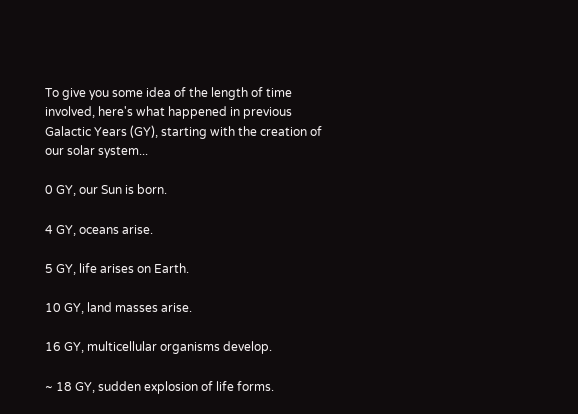To give you some idea of the length of time involved, here's what happened in previous Galactic Years (GY), starting with the creation of our solar system...

0 GY, our Sun is born.

4 GY, oceans arise.

5 GY, life arises on Earth.

10 GY, land masses arise.

16 GY, multicellular organisms develop.

~ 18 GY, sudden explosion of life forms.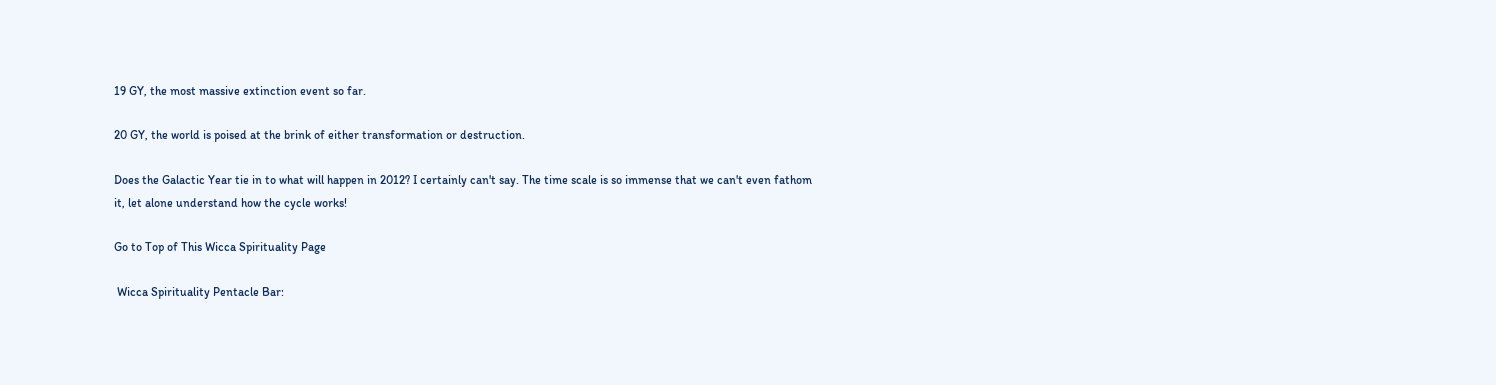19 GY, the most massive extinction event so far.

20 GY, the world is poised at the brink of either transformation or destruction.

Does the Galactic Year tie in to what will happen in 2012? I certainly can't say. The time scale is so immense that we can't even fathom it, let alone understand how the cycle works!

Go to Top of This Wicca Spirituality Page

 Wicca Spirituality Pentacle Bar: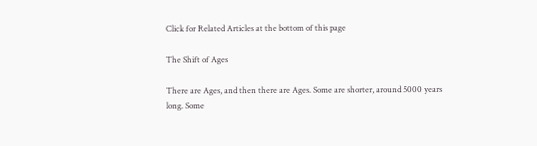Click for Related Articles at the bottom of this page

The Shift of Ages

There are Ages, and then there are Ages. Some are shorter, around 5000 years long. Some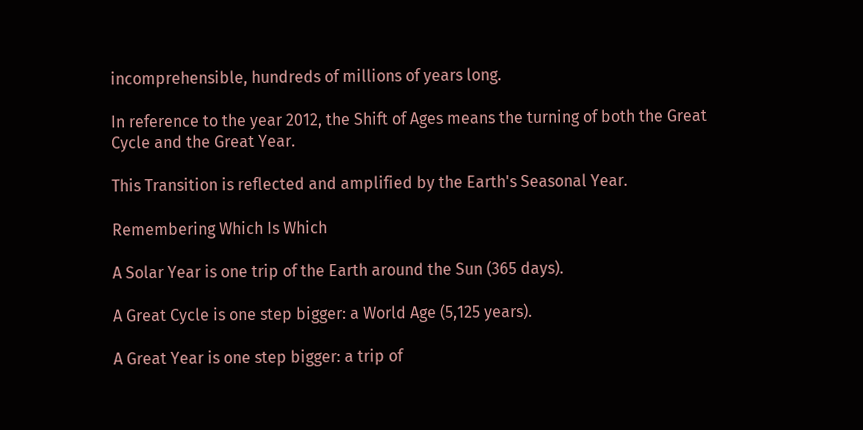incomprehensible, hundreds of millions of years long.

In reference to the year 2012, the Shift of Ages means the turning of both the Great Cycle and the Great Year.

This Transition is reflected and amplified by the Earth's Seasonal Year.

Remembering Which Is Which

A Solar Year is one trip of the Earth around the Sun (365 days).

A Great Cycle is one step bigger: a World Age (5,125 years).

A Great Year is one step bigger: a trip of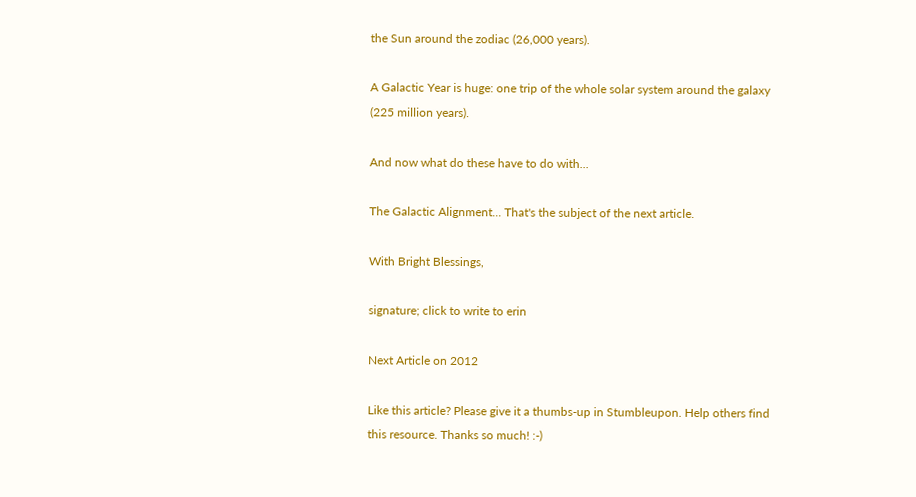the Sun around the zodiac (26,000 years).

A Galactic Year is huge: one trip of the whole solar system around the galaxy (225 million years).

And now what do these have to do with...

The Galactic Alignment... That's the subject of the next article.

With Bright Blessings,

signature; click to write to erin

Next Article on 2012

Like this article? Please give it a thumbs-up in Stumbleupon. Help others find this resource. Thanks so much! :-)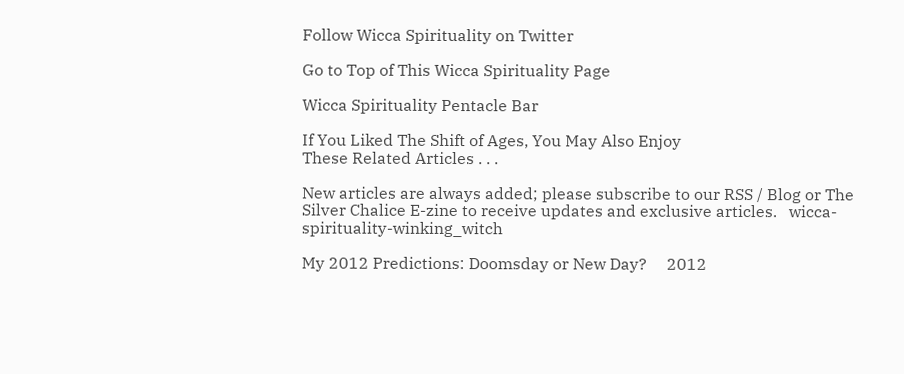Follow Wicca Spirituality on Twitter

Go to Top of This Wicca Spirituality Page

Wicca Spirituality Pentacle Bar

If You Liked The Shift of Ages, You May Also Enjoy
These Related Articles . . .

New articles are always added; please subscribe to our RSS / Blog or The Silver Chalice E-zine to receive updates and exclusive articles.   wicca-spirituality-winking_witch

My 2012 Predictions: Doomsday or New Day?     2012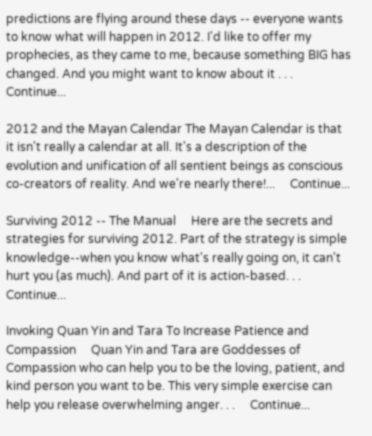predictions are flying around these days -- everyone wants to know what will happen in 2012. I'd like to offer my prophecies, as they came to me, because something BIG has changed. And you might want to know about it . . .     Continue...

2012 and the Mayan Calendar The Mayan Calendar is that it isn't really a calendar at all. It's a description of the evolution and unification of all sentient beings as conscious co-creators of reality. And we're nearly there!...     Continue...

Surviving 2012 -- The Manual     Here are the secrets and strategies for surviving 2012. Part of the strategy is simple knowledge--when you know what's really going on, it can't hurt you (as much). And part of it is action-based. . .     Continue...

Invoking Quan Yin and Tara To Increase Patience and Compassion     Quan Yin and Tara are Goddesses of Compassion who can help you to be the loving, patient, and kind person you want to be. This very simple exercise can help you release overwhelming anger. . .     Continue...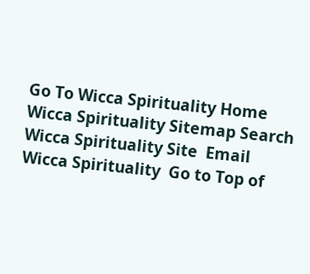Go To Wicca Spirituality Home Wicca Spirituality Sitemap Search Wicca Spirituality Site  Email Wicca Spirituality  Go to Top of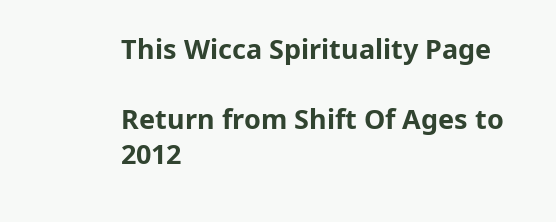This Wicca Spirituality Page

Return from Shift Of Ages to 2012